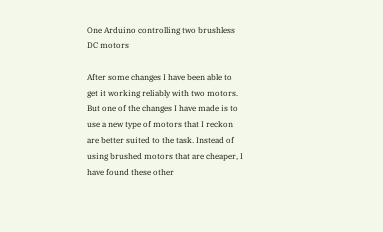One Arduino controlling two brushless DC motors

After some changes I have been able to get it working reliably with two motors. But one of the changes I have made is to use a new type of motors that I reckon are better suited to the task. Instead of using brushed motors that are cheaper, I have found these other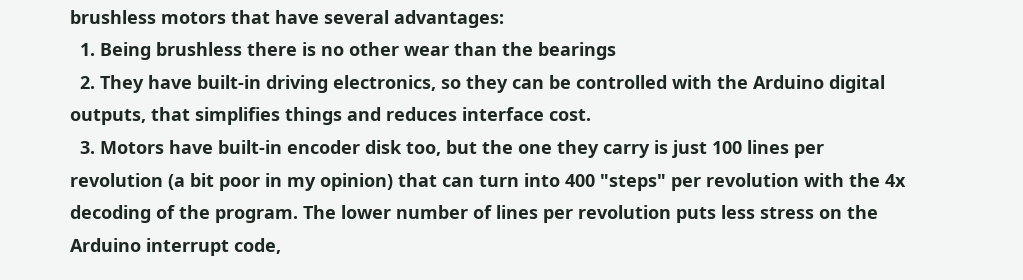brushless motors that have several advantages:
  1. Being brushless there is no other wear than the bearings
  2. They have built-in driving electronics, so they can be controlled with the Arduino digital outputs, that simplifies things and reduces interface cost.
  3. Motors have built-in encoder disk too, but the one they carry is just 100 lines per revolution (a bit poor in my opinion) that can turn into 400 "steps" per revolution with the 4x decoding of the program. The lower number of lines per revolution puts less stress on the Arduino interrupt code,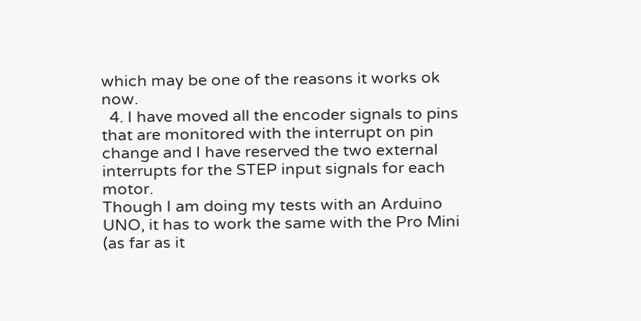which may be one of the reasons it works ok now.
  4. I have moved all the encoder signals to pins that are monitored with the interrupt on pin change and I have reserved the two external interrupts for the STEP input signals for each motor.
Though I am doing my tests with an Arduino UNO, it has to work the same with the Pro Mini (as far as it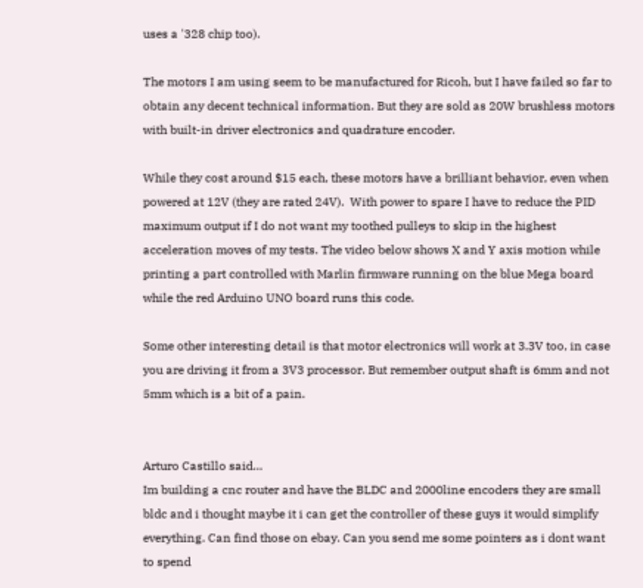uses a '328 chip too).

The motors I am using seem to be manufactured for Ricoh, but I have failed so far to obtain any decent technical information. But they are sold as 20W brushless motors with built-in driver electronics and quadrature encoder.

While they cost around $15 each, these motors have a brilliant behavior, even when powered at 12V (they are rated 24V).  With power to spare I have to reduce the PID maximum output if I do not want my toothed pulleys to skip in the highest acceleration moves of my tests. The video below shows X and Y axis motion while printing a part controlled with Marlin firmware running on the blue Mega board while the red Arduino UNO board runs this code.

Some other interesting detail is that motor electronics will work at 3.3V too, in case you are driving it from a 3V3 processor. But remember output shaft is 6mm and not 5mm which is a bit of a pain.


Arturo Castillo said…
Im building a cnc router and have the BLDC and 2000line encoders they are small bldc and i thought maybe it i can get the controller of these guys it would simplify everything. Can find those on ebay. Can you send me some pointers as i dont want to spend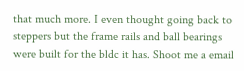that much more. I even thought going back to steppers but the frame rails and ball bearings were built for the bldc it has. Shoot me a email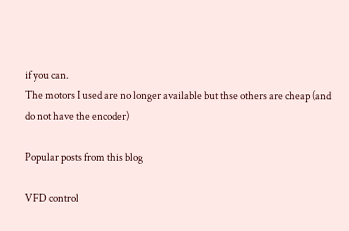if you can.
The motors I used are no longer available but thse others are cheap (and do not have the encoder)

Popular posts from this blog

VFD control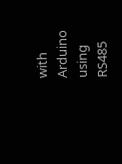with Arduino using RS485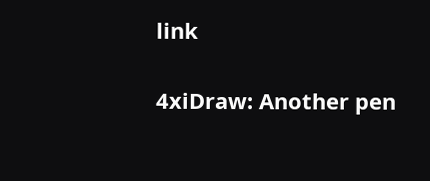link

4xiDraw: Another pen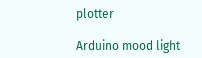plotter

Arduino mood light